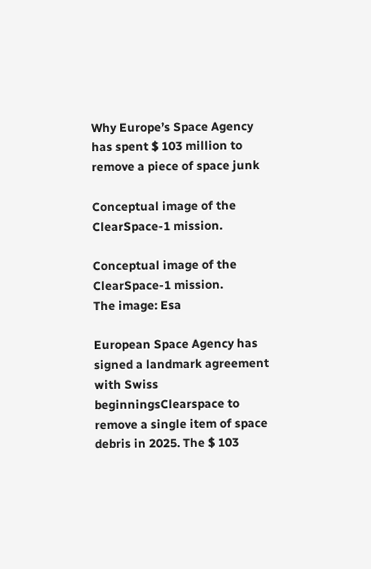Why Europe’s Space Agency has spent $ 103 million to remove a piece of space junk

Conceptual image of the ClearSpace-1 mission.

Conceptual image of the ClearSpace-1 mission.
The image: Esa

European Space Agency has signed a landmark agreement with Swiss beginningsClearspace to remove a single item of space debris in 2025. The $ 103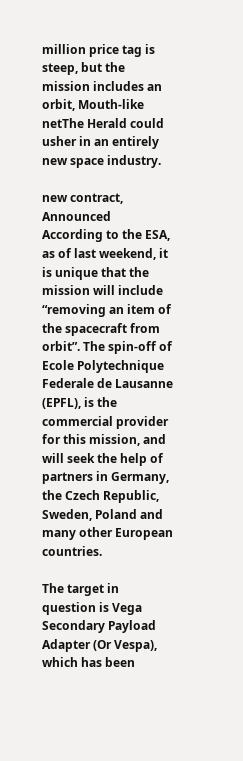million price tag is steep, but the mission includes an orbit, Mouth-like netThe Herald could usher in an entirely new space industry.

new contract, Announced According to the ESA, as of last weekend, it is unique that the mission will include “removing an item of the spacecraft from orbit”. The spin-off of Ecole Polytechnique Federale de Lausanne (EPFL), is the commercial provider for this mission, and will seek the help of partners in Germany, the Czech Republic, Sweden, Poland and many other European countries.

The target in question is Vega Secondary Payload Adapter (Or Vespa), which has been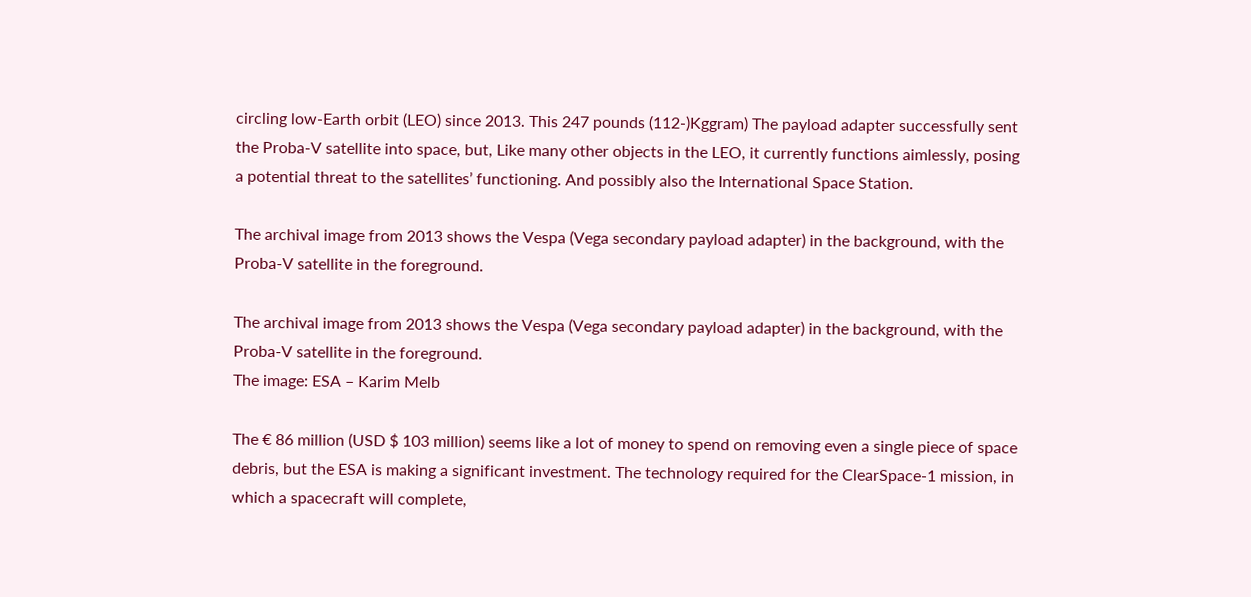circling low-Earth orbit (LEO) since 2013. This 247 pounds (112-)Kggram) The payload adapter successfully sent the Proba-V satellite into space, but, Like many other objects in the LEO, it currently functions aimlessly, posing a potential threat to the satellites’ functioning. And possibly also the International Space Station.

The archival image from 2013 shows the Vespa (Vega secondary payload adapter) in the background, with the Proba-V satellite in the foreground.

The archival image from 2013 shows the Vespa (Vega secondary payload adapter) in the background, with the Proba-V satellite in the foreground.
The image: ESA – Karim Melb

The € 86 million (USD $ 103 million) seems like a lot of money to spend on removing even a single piece of space debris, but the ESA is making a significant investment. The technology required for the ClearSpace-1 mission, in which a spacecraft will complete,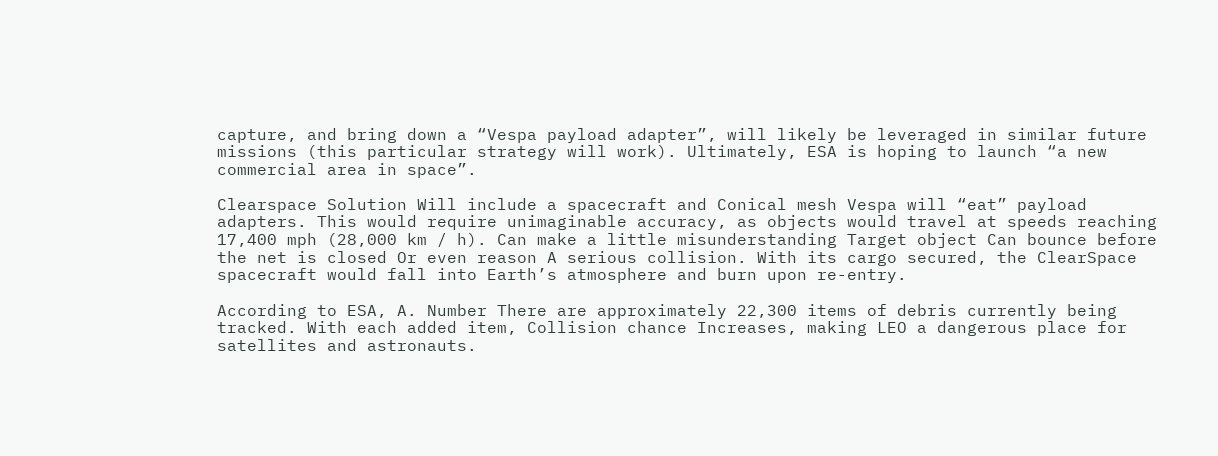capture, and bring down a “Vespa payload adapter”, will likely be leveraged in similar future missions (this particular strategy will work). Ultimately, ESA is hoping to launch “a new commercial area in space”.

Clearspace Solution Will include a spacecraft and Conical mesh Vespa will “eat” payload adapters. This would require unimaginable accuracy, as objects would travel at speeds reaching 17,400 mph (28,000 km / h). Can make a little misunderstanding Target object Can bounce before the net is closed Or even reason A serious collision. With its cargo secured, the ClearSpace spacecraft would fall into Earth’s atmosphere and burn upon re-entry.

According to ESA, A. Number There are approximately 22,300 items of debris currently being tracked. With each added item, Collision chance Increases, making LEO a dangerous place for satellites and astronauts.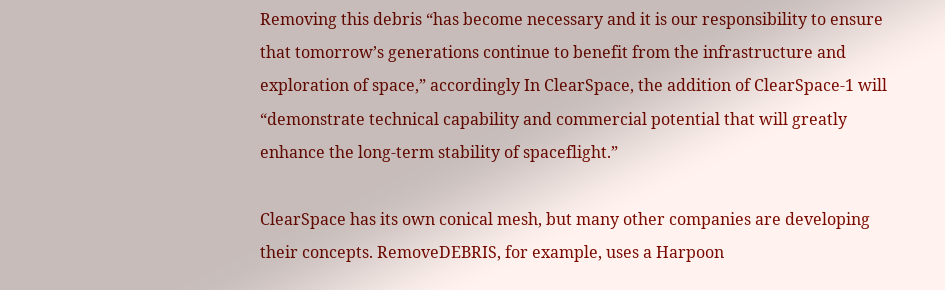Removing this debris “has become necessary and it is our responsibility to ensure that tomorrow’s generations continue to benefit from the infrastructure and exploration of space,” accordingly In ClearSpace, the addition of ClearSpace-1 will “demonstrate technical capability and commercial potential that will greatly enhance the long-term stability of spaceflight.”

ClearSpace has its own conical mesh, but many other companies are developing their concepts. RemoveDEBRIS, for example, uses a Harpoon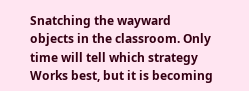Snatching the wayward objects in the classroom. Only time will tell which strategy Works best, but it is becoming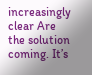increasingly clear Are the solution coming. It’s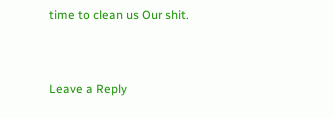time to clean us Our shit.


Leave a Reply